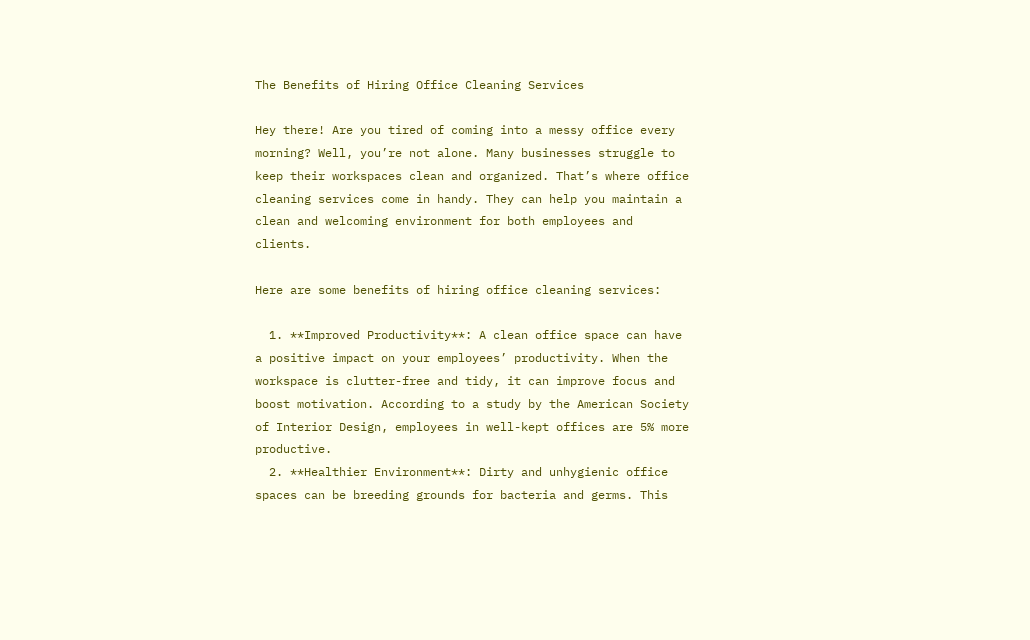The Benefits of Hiring Office Cleaning Services

Hey there! Are you tired of coming into a messy office every morning? Well, you’re not alone. Many businesses struggle to keep their workspaces clean and organized. That’s where office cleaning services come in handy. They can help you maintain a clean and welcoming environment for both employees and clients.

Here are some benefits of hiring office cleaning services:

  1. **Improved Productivity**: A clean office space can have a positive impact on your employees’ productivity. When the workspace is clutter-free and tidy, it can improve focus and boost motivation. According to a study by the American Society of Interior Design, employees in well-kept offices are 5% more productive.
  2. **Healthier Environment**: Dirty and unhygienic office spaces can be breeding grounds for bacteria and germs. This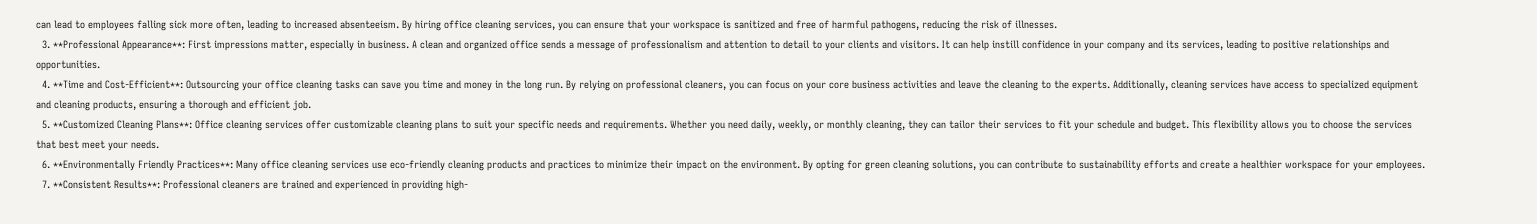can lead to employees falling sick more often, leading to increased absenteeism. By hiring office cleaning services, you can ensure that your workspace is sanitized and free of harmful pathogens, reducing the risk of illnesses.
  3. **Professional Appearance**: First impressions matter, especially in business. A clean and organized office sends a message of professionalism and attention to detail to your clients and visitors. It can help instill confidence in your company and its services, leading to positive relationships and opportunities.
  4. **Time and Cost-Efficient**: Outsourcing your office cleaning tasks can save you time and money in the long run. By relying on professional cleaners, you can focus on your core business activities and leave the cleaning to the experts. Additionally, cleaning services have access to specialized equipment and cleaning products, ensuring a thorough and efficient job.
  5. **Customized Cleaning Plans**: Office cleaning services offer customizable cleaning plans to suit your specific needs and requirements. Whether you need daily, weekly, or monthly cleaning, they can tailor their services to fit your schedule and budget. This flexibility allows you to choose the services that best meet your needs.
  6. **Environmentally Friendly Practices**: Many office cleaning services use eco-friendly cleaning products and practices to minimize their impact on the environment. By opting for green cleaning solutions, you can contribute to sustainability efforts and create a healthier workspace for your employees.
  7. **Consistent Results**: Professional cleaners are trained and experienced in providing high-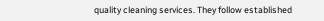quality cleaning services. They follow established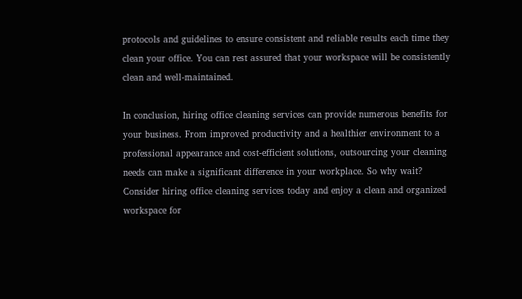protocols and guidelines to ensure consistent and reliable results each time they clean your office. You can rest assured that your workspace will be consistently clean and well-maintained.

In conclusion, hiring office cleaning services can provide numerous benefits for your business. From improved productivity and a healthier environment to a professional appearance and cost-efficient solutions, outsourcing your cleaning needs can make a significant difference in your workplace. So why wait? Consider hiring office cleaning services today and enjoy a clean and organized workspace for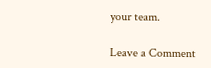your team.

Leave a Comment